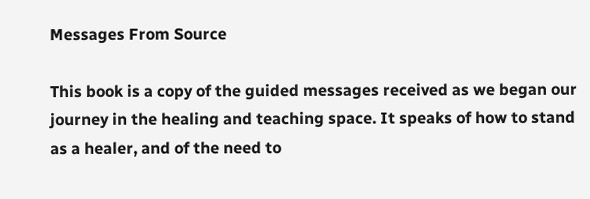Messages From Source

This book is a copy of the guided messages received as we began our journey in the healing and teaching space. It speaks of how to stand as a healer, and of the need to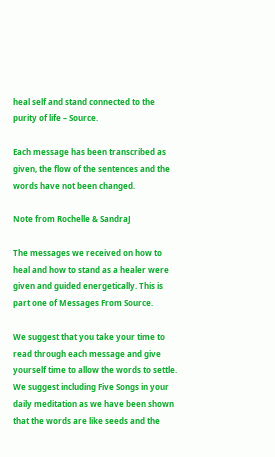heal self and stand connected to the purity of life – Source.

Each message has been transcribed as given, the flow of the sentences and the words have not been changed.

Note from Rochelle & SandraJ

The messages we received on how to heal and how to stand as a healer were given and guided energetically. This is part one of Messages From Source.

We suggest that you take your time to read through each message and give yourself time to allow the words to settle. We suggest including Five Songs in your daily meditation as we have been shown that the words are like seeds and the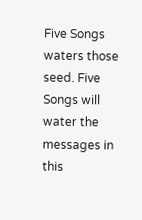Five Songs waters those seed. Five Songs will water the messages in this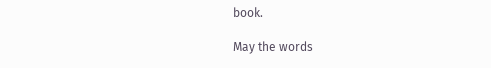book.

May the words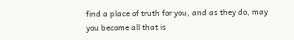find a place of truth for you, and as they do, may you become all that is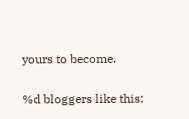yours to become.

%d bloggers like this: